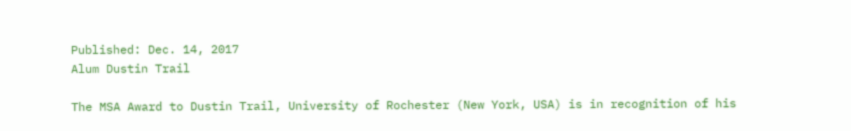Published: Dec. 14, 2017
Alum Dustin Trail

The MSA Award to Dustin Trail, University of Rochester (New York, USA) is in recognition of his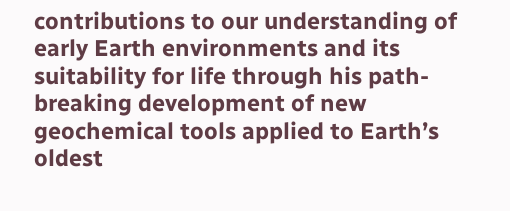contributions to our understanding of early Earth environments and its suitability for life through his path-breaking development of new geochemical tools applied to Earth’s oldest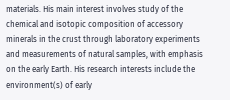materials. His main interest involves study of the chemical and isotopic composition of accessory minerals in the crust through laboratory experiments and measurements of natural samples, with emphasis on the early Earth. His research interests include the environment(s) of early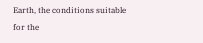Earth, the conditions suitable for the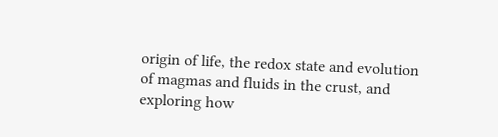origin of life, the redox state and evolution of magmas and fluids in the crust, and exploring how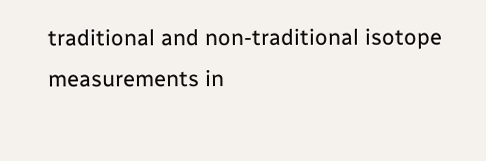traditional and non-traditional isotope measurements in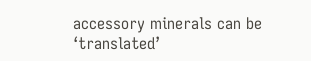accessory minerals can be ‘translated’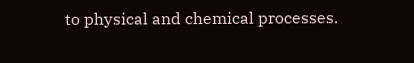to physical and chemical processes.